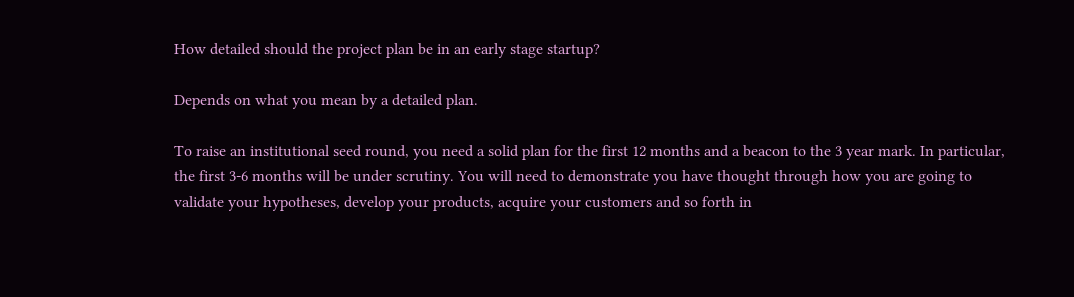How detailed should the project plan be in an early stage startup?

Depends on what you mean by a detailed plan.

To raise an institutional seed round, you need a solid plan for the first 12 months and a beacon to the 3 year mark. In particular, the first 3-6 months will be under scrutiny. You will need to demonstrate you have thought through how you are going to validate your hypotheses, develop your products, acquire your customers and so forth in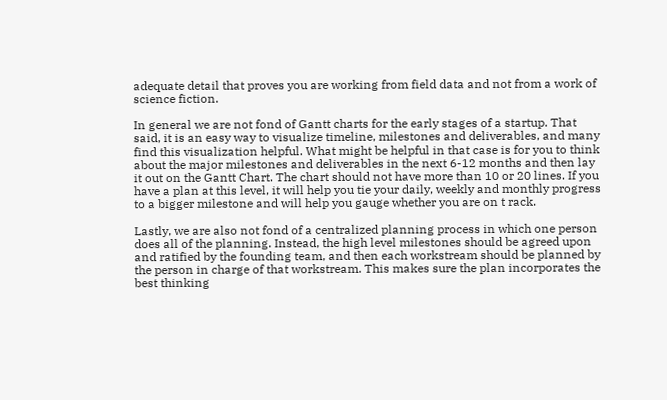adequate detail that proves you are working from field data and not from a work of science fiction.

In general we are not fond of Gantt charts for the early stages of a startup. That said, it is an easy way to visualize timeline, milestones and deliverables, and many find this visualization helpful. What might be helpful in that case is for you to think about the major milestones and deliverables in the next 6-12 months and then lay it out on the Gantt Chart. The chart should not have more than 10 or 20 lines. If you have a plan at this level, it will help you tie your daily, weekly and monthly progress to a bigger milestone and will help you gauge whether you are on t rack.

Lastly, we are also not fond of a centralized planning process in which one person does all of the planning. Instead, the high level milestones should be agreed upon and ratified by the founding team, and then each workstream should be planned by the person in charge of that workstream. This makes sure the plan incorporates the best thinking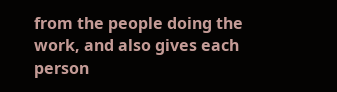from the people doing the work, and also gives each person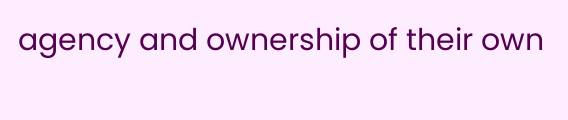agency and ownership of their own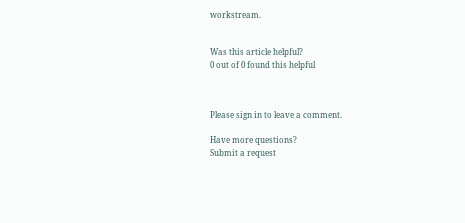workstream.


Was this article helpful?
0 out of 0 found this helpful



Please sign in to leave a comment.

Have more questions?
Submit a request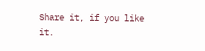Share it, if you like it.